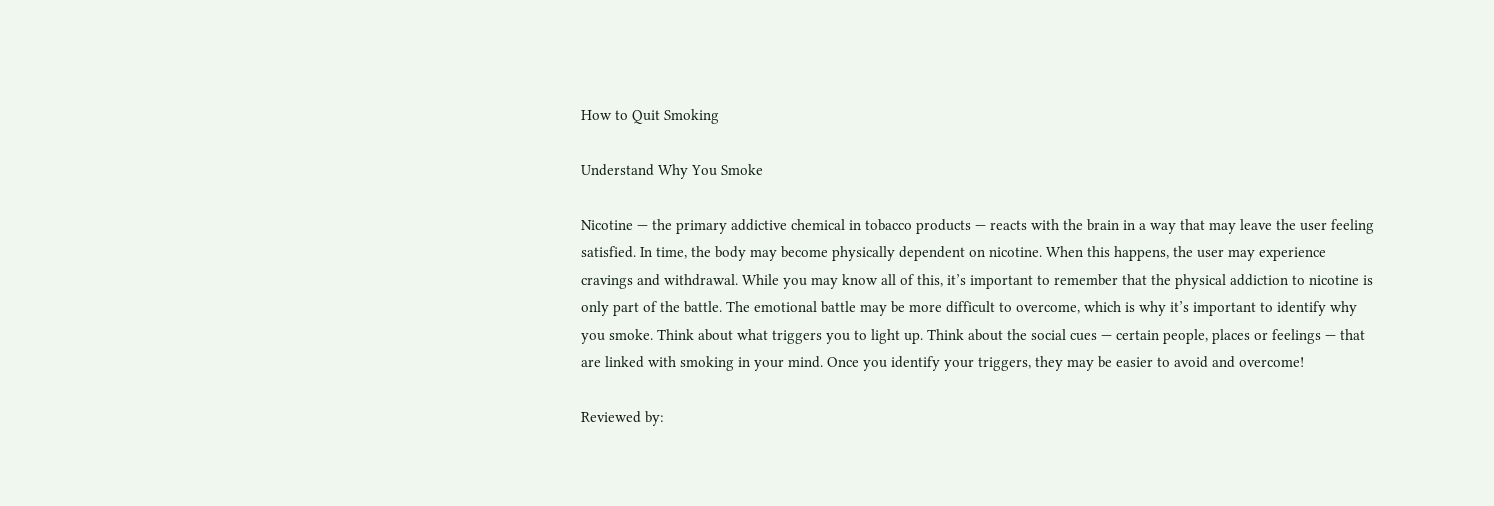How to Quit Smoking

Understand Why You Smoke

Nicotine — the primary addictive chemical in tobacco products — reacts with the brain in a way that may leave the user feeling satisfied. In time, the body may become physically dependent on nicotine. When this happens, the user may experience cravings and withdrawal. While you may know all of this, it’s important to remember that the physical addiction to nicotine is only part of the battle. The emotional battle may be more difficult to overcome, which is why it’s important to identify why you smoke. Think about what triggers you to light up. Think about the social cues — certain people, places or feelings — that are linked with smoking in your mind. Once you identify your triggers, they may be easier to avoid and overcome!

Reviewed by: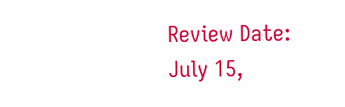Review Date:
July 15,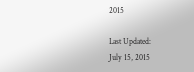2015

Last Updated:
July 15, 2015